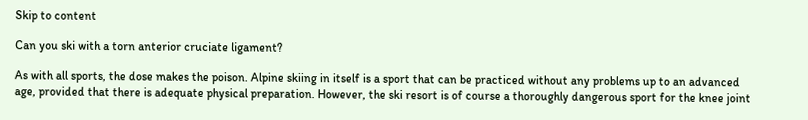Skip to content

Can you ski with a torn anterior cruciate ligament?

As with all sports, the dose makes the poison. Alpine skiing in itself is a sport that can be practiced without any problems up to an advanced age, provided that there is adequate physical preparation. However, the ski resort is of course a thoroughly dangerous sport for the knee joint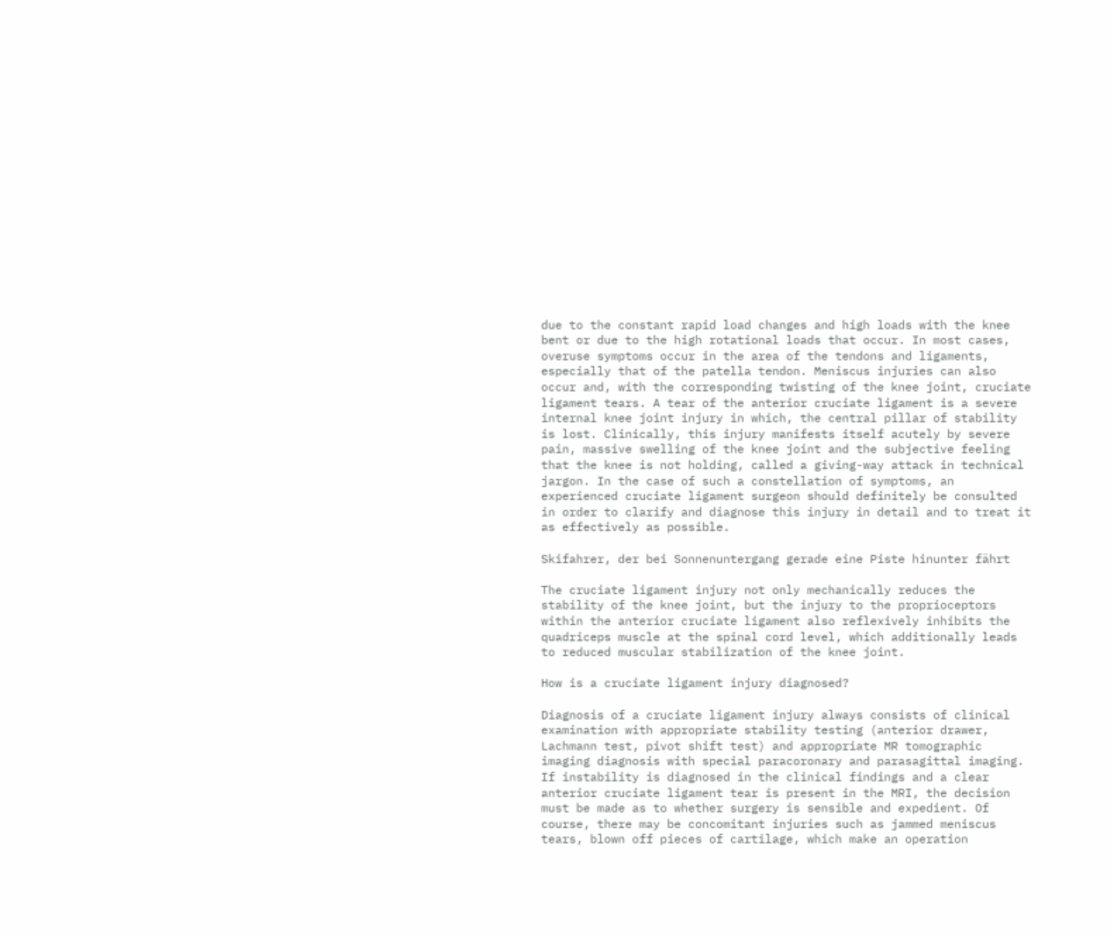due to the constant rapid load changes and high loads with the knee bent or due to the high rotational loads that occur. In most cases, overuse symptoms occur in the area of the tendons and ligaments, especially that of the patella tendon. Meniscus injuries can also occur and, with the corresponding twisting of the knee joint, cruciate ligament tears. A tear of the anterior cruciate ligament is a severe internal knee joint injury in which, the central pillar of stability is lost. Clinically, this injury manifests itself acutely by severe pain, massive swelling of the knee joint and the subjective feeling that the knee is not holding, called a giving-way attack in technical jargon. In the case of such a constellation of symptoms, an experienced cruciate ligament surgeon should definitely be consulted in order to clarify and diagnose this injury in detail and to treat it as effectively as possible.

Skifahrer, der bei Sonnenuntergang gerade eine Piste hinunter fährt

The cruciate ligament injury not only mechanically reduces the stability of the knee joint, but the injury to the proprioceptors within the anterior cruciate ligament also reflexively inhibits the quadriceps muscle at the spinal cord level, which additionally leads to reduced muscular stabilization of the knee joint.

How is a cruciate ligament injury diagnosed?

Diagnosis of a cruciate ligament injury always consists of clinical examination with appropriate stability testing (anterior drawer, Lachmann test, pivot shift test) and appropriate MR tomographic imaging diagnosis with special paracoronary and parasagittal imaging. If instability is diagnosed in the clinical findings and a clear anterior cruciate ligament tear is present in the MRI, the decision must be made as to whether surgery is sensible and expedient. Of course, there may be concomitant injuries such as jammed meniscus tears, blown off pieces of cartilage, which make an operation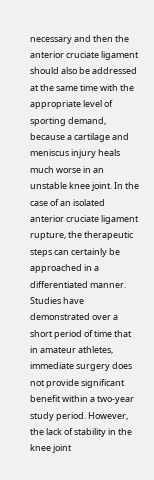necessary and then the anterior cruciate ligament should also be addressed at the same time with the appropriate level of sporting demand, because a cartilage and meniscus injury heals much worse in an unstable knee joint. In the case of an isolated anterior cruciate ligament rupture, the therapeutic steps can certainly be approached in a differentiated manner. Studies have demonstrated over a short period of time that in amateur athletes, immediate surgery does not provide significant benefit within a two-year study period. However, the lack of stability in the knee joint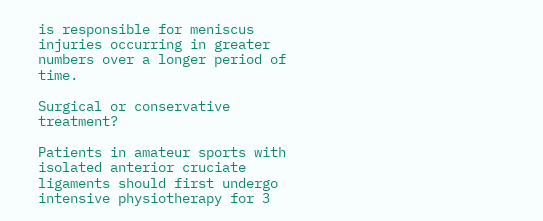is responsible for meniscus injuries occurring in greater numbers over a longer period of time.

Surgical or conservative treatment?

Patients in amateur sports with isolated anterior cruciate ligaments should first undergo intensive physiotherapy for 3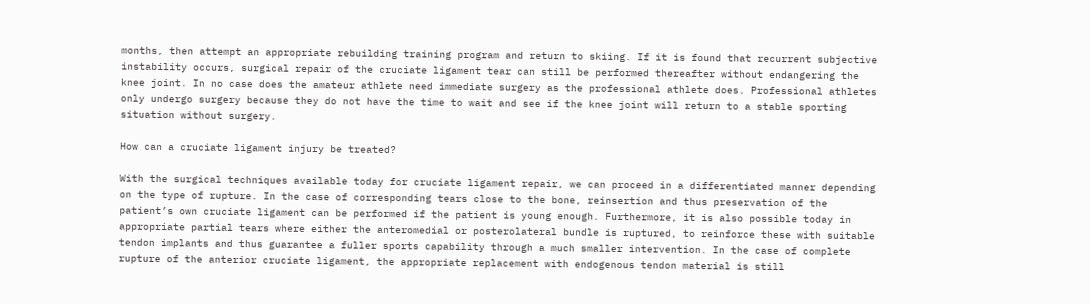months, then attempt an appropriate rebuilding training program and return to skiing. If it is found that recurrent subjective instability occurs, surgical repair of the cruciate ligament tear can still be performed thereafter without endangering the knee joint. In no case does the amateur athlete need immediate surgery as the professional athlete does. Professional athletes only undergo surgery because they do not have the time to wait and see if the knee joint will return to a stable sporting situation without surgery.

How can a cruciate ligament injury be treated?

With the surgical techniques available today for cruciate ligament repair, we can proceed in a differentiated manner depending on the type of rupture. In the case of corresponding tears close to the bone, reinsertion and thus preservation of the patient’s own cruciate ligament can be performed if the patient is young enough. Furthermore, it is also possible today in appropriate partial tears where either the anteromedial or posterolateral bundle is ruptured, to reinforce these with suitable tendon implants and thus guarantee a fuller sports capability through a much smaller intervention. In the case of complete rupture of the anterior cruciate ligament, the appropriate replacement with endogenous tendon material is still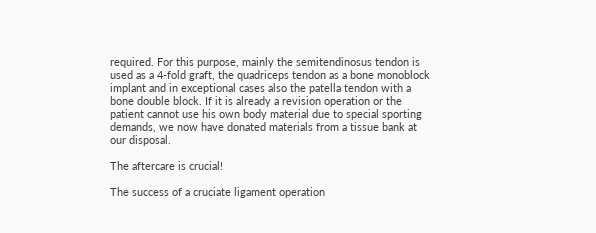required. For this purpose, mainly the semitendinosus tendon is used as a 4-fold graft, the quadriceps tendon as a bone monoblock implant and in exceptional cases also the patella tendon with a bone double block. If it is already a revision operation or the patient cannot use his own body material due to special sporting demands, we now have donated materials from a tissue bank at our disposal.

The aftercare is crucial!

The success of a cruciate ligament operation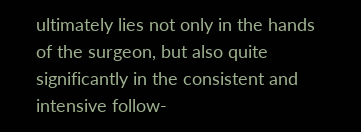ultimately lies not only in the hands of the surgeon, but also quite significantly in the consistent and intensive follow-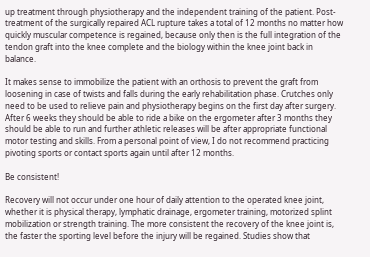up treatment through physiotherapy and the independent training of the patient. Post-treatment of the surgically repaired ACL rupture takes a total of 12 months no matter how quickly muscular competence is regained, because only then is the full integration of the tendon graft into the knee complete and the biology within the knee joint back in balance.

It makes sense to immobilize the patient with an orthosis to prevent the graft from loosening in case of twists and falls during the early rehabilitation phase. Crutches only need to be used to relieve pain and physiotherapy begins on the first day after surgery. After 6 weeks they should be able to ride a bike on the ergometer after 3 months they should be able to run and further athletic releases will be after appropriate functional motor testing and skills. From a personal point of view, I do not recommend practicing pivoting sports or contact sports again until after 12 months.

Be consistent!

Recovery will not occur under one hour of daily attention to the operated knee joint, whether it is physical therapy, lymphatic drainage, ergometer training, motorized splint mobilization or strength training. The more consistent the recovery of the knee joint is, the faster the sporting level before the injury will be regained. Studies show that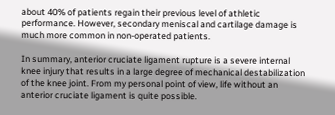about 40% of patients regain their previous level of athletic performance. However, secondary meniscal and cartilage damage is much more common in non-operated patients.

In summary, anterior cruciate ligament rupture is a severe internal knee injury that results in a large degree of mechanical destabilization of the knee joint. From my personal point of view, life without an anterior cruciate ligament is quite possible.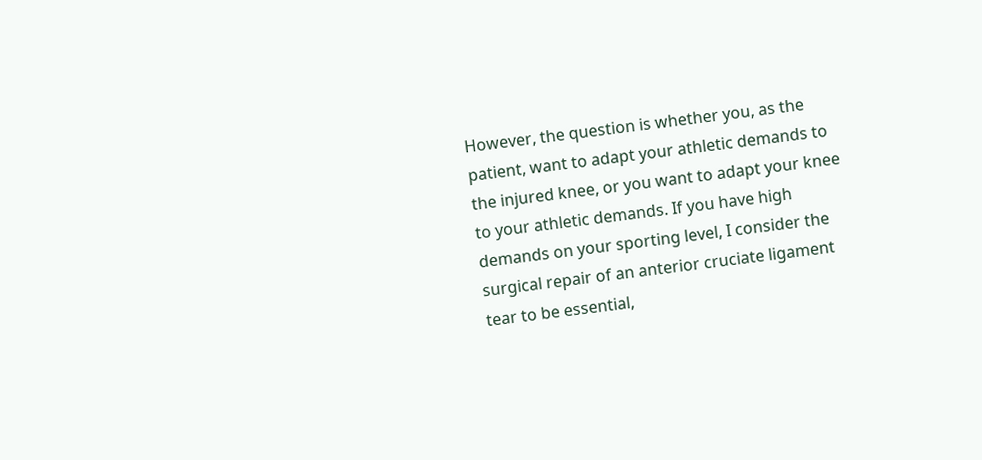However, the question is whether you, as the patient, want to adapt your athletic demands to the injured knee, or you want to adapt your knee to your athletic demands. If you have high demands on your sporting level, I consider the surgical repair of an anterior cruciate ligament tear to be essential,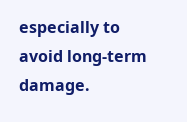especially to avoid long-term damage.